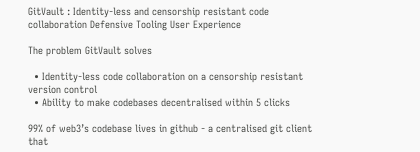GitVault : Identity-less and censorship resistant code collaboration Defensive Tooling User Experience

The problem GitVault solves

  • Identity-less code collaboration on a censorship resistant version control
  • Ability to make codebases decentralised within 5 clicks

99% of web3’s codebase lives in github - a centralised git client that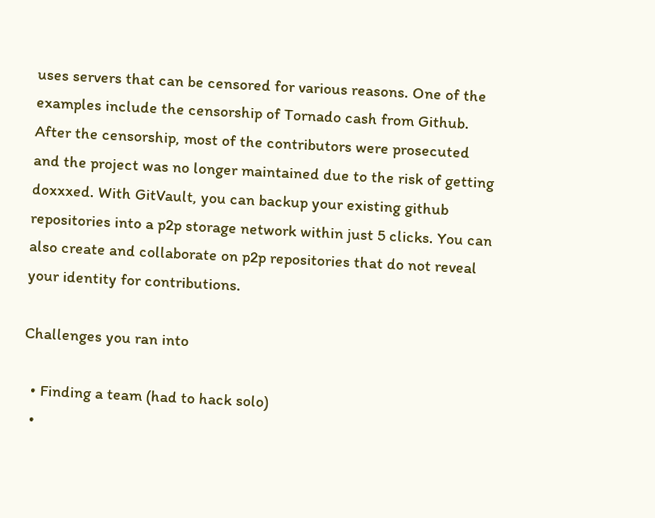uses servers that can be censored for various reasons. One of the examples include the censorship of Tornado cash from Github. After the censorship, most of the contributors were prosecuted and the project was no longer maintained due to the risk of getting doxxxed. With GitVault, you can backup your existing github repositories into a p2p storage network within just 5 clicks. You can also create and collaborate on p2p repositories that do not reveal your identity for contributions.

Challenges you ran into

  • Finding a team (had to hack solo)
  •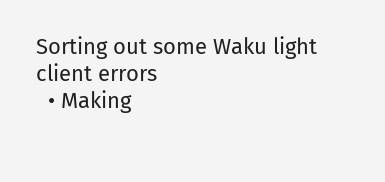Sorting out some Waku light client errors
  • Making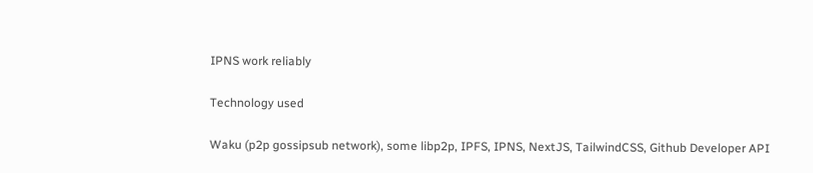IPNS work reliably

Technology used

Waku (p2p gossipsub network), some libp2p, IPFS, IPNS, NextJS, TailwindCSS, Github Developer API